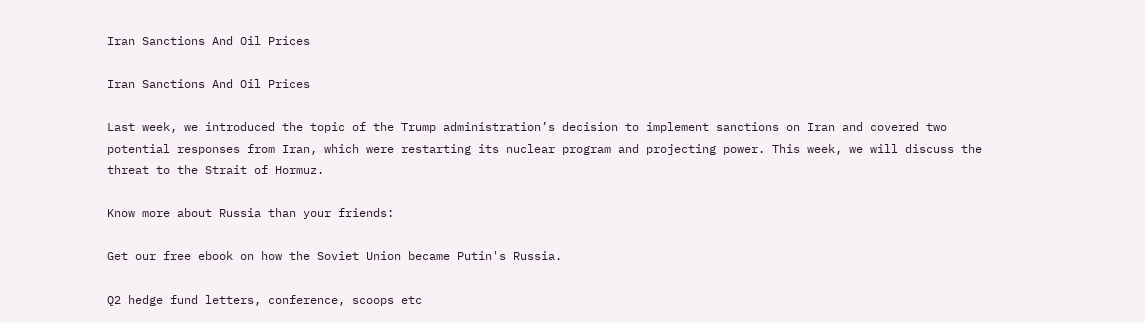Iran Sanctions And Oil Prices

Iran Sanctions And Oil Prices

Last week, we introduced the topic of the Trump administration’s decision to implement sanctions on Iran and covered two potential responses from Iran, which were restarting its nuclear program and projecting power. This week, we will discuss the threat to the Strait of Hormuz.

Know more about Russia than your friends:

Get our free ebook on how the Soviet Union became Putin's Russia.

Q2 hedge fund letters, conference, scoops etc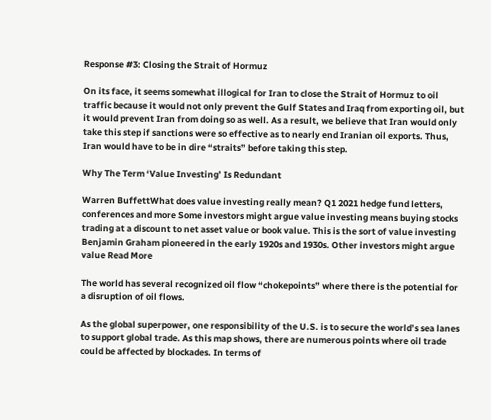Response #3: Closing the Strait of Hormuz

On its face, it seems somewhat illogical for Iran to close the Strait of Hormuz to oil traffic because it would not only prevent the Gulf States and Iraq from exporting oil, but it would prevent Iran from doing so as well. As a result, we believe that Iran would only take this step if sanctions were so effective as to nearly end Iranian oil exports. Thus, Iran would have to be in dire “straits” before taking this step.

Why The Term ‘Value Investing’ Is Redundant

Warren BuffettWhat does value investing really mean? Q1 2021 hedge fund letters, conferences and more Some investors might argue value investing means buying stocks trading at a discount to net asset value or book value. This is the sort of value investing Benjamin Graham pioneered in the early 1920s and 1930s. Other investors might argue value Read More

The world has several recognized oil flow “chokepoints” where there is the potential for a disruption of oil flows.

As the global superpower, one responsibility of the U.S. is to secure the world’s sea lanes to support global trade. As this map shows, there are numerous points where oil trade could be affected by blockades. In terms of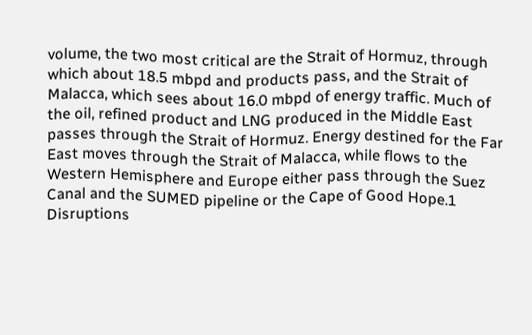volume, the two most critical are the Strait of Hormuz, through which about 18.5 mbpd and products pass, and the Strait of Malacca, which sees about 16.0 mbpd of energy traffic. Much of the oil, refined product and LNG produced in the Middle East passes through the Strait of Hormuz. Energy destined for the Far East moves through the Strait of Malacca, while flows to the Western Hemisphere and Europe either pass through the Suez Canal and the SUMED pipeline or the Cape of Good Hope.1 Disruptions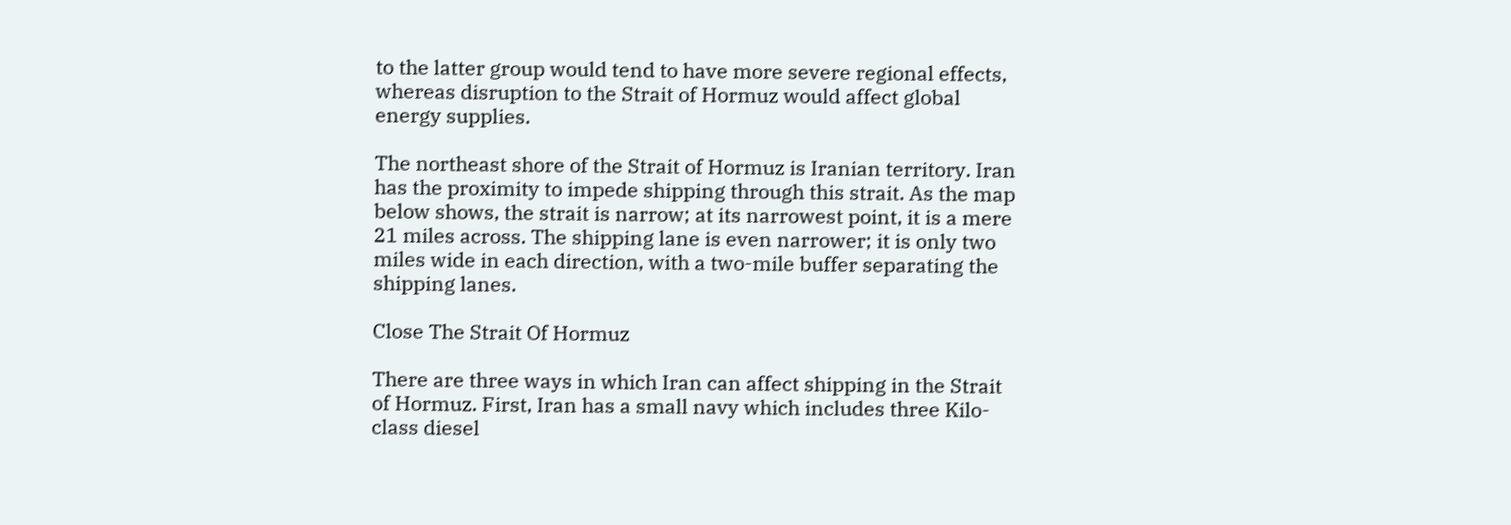to the latter group would tend to have more severe regional effects, whereas disruption to the Strait of Hormuz would affect global energy supplies.

The northeast shore of the Strait of Hormuz is Iranian territory. Iran has the proximity to impede shipping through this strait. As the map below shows, the strait is narrow; at its narrowest point, it is a mere 21 miles across. The shipping lane is even narrower; it is only two miles wide in each direction, with a two-mile buffer separating the shipping lanes.

Close The Strait Of Hormuz

There are three ways in which Iran can affect shipping in the Strait of Hormuz. First, Iran has a small navy which includes three Kilo-class diesel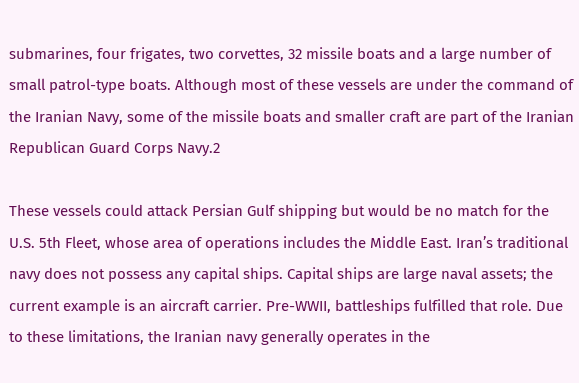submarines, four frigates, two corvettes, 32 missile boats and a large number of small patrol-type boats. Although most of these vessels are under the command of the Iranian Navy, some of the missile boats and smaller craft are part of the Iranian Republican Guard Corps Navy.2

These vessels could attack Persian Gulf shipping but would be no match for the U.S. 5th Fleet, whose area of operations includes the Middle East. Iran’s traditional navy does not possess any capital ships. Capital ships are large naval assets; the current example is an aircraft carrier. Pre-WWII, battleships fulfilled that role. Due to these limitations, the Iranian navy generally operates in the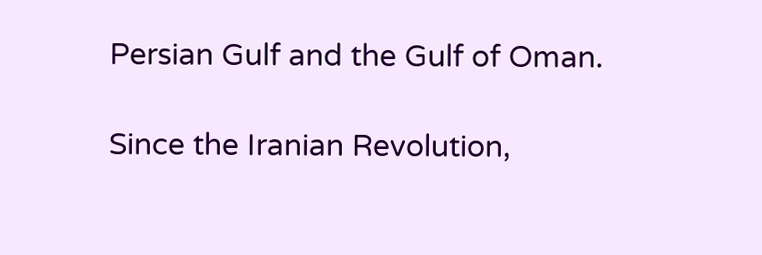Persian Gulf and the Gulf of Oman.

Since the Iranian Revolution,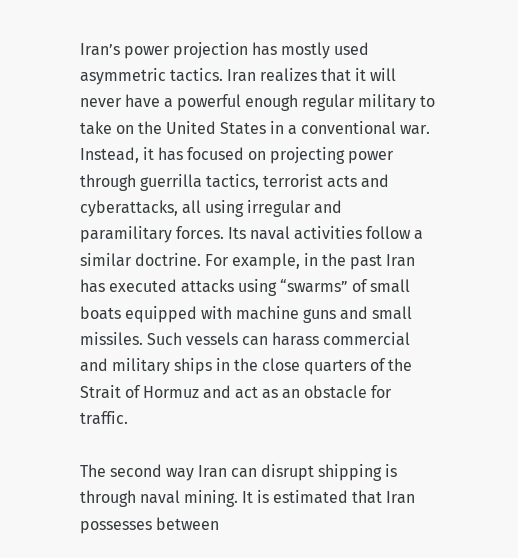Iran’s power projection has mostly used asymmetric tactics. Iran realizes that it will never have a powerful enough regular military to take on the United States in a conventional war. Instead, it has focused on projecting power through guerrilla tactics, terrorist acts and cyberattacks, all using irregular and paramilitary forces. Its naval activities follow a similar doctrine. For example, in the past Iran has executed attacks using “swarms” of small boats equipped with machine guns and small missiles. Such vessels can harass commercial and military ships in the close quarters of the Strait of Hormuz and act as an obstacle for traffic.

The second way Iran can disrupt shipping is through naval mining. It is estimated that Iran possesses between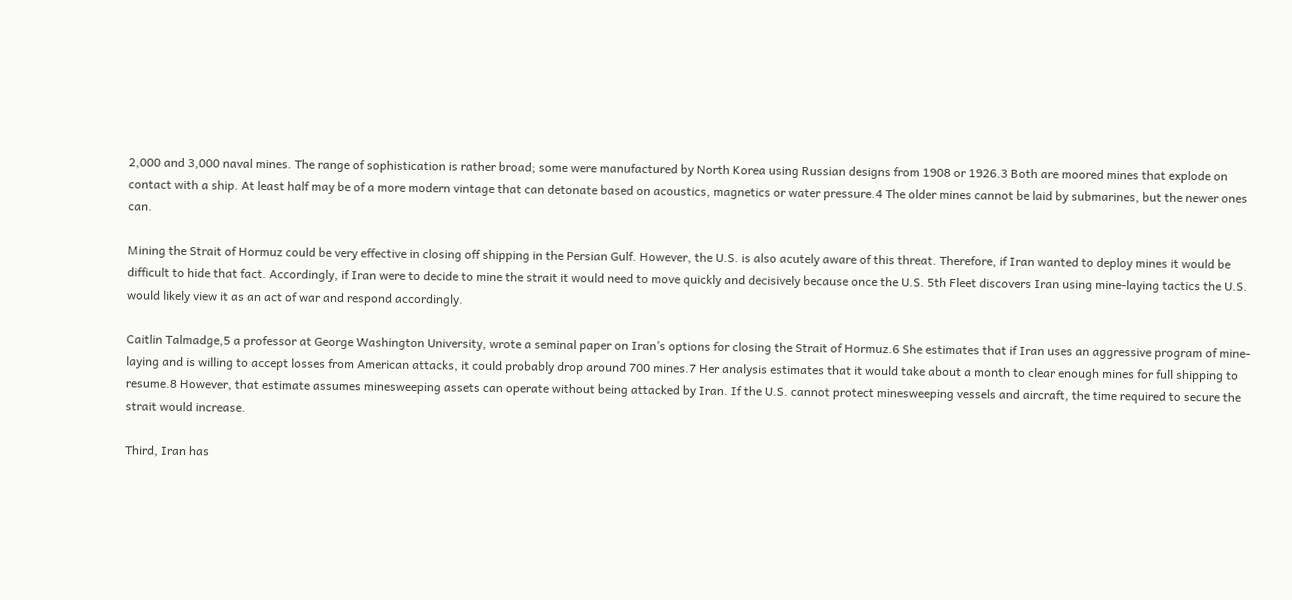2,000 and 3,000 naval mines. The range of sophistication is rather broad; some were manufactured by North Korea using Russian designs from 1908 or 1926.3 Both are moored mines that explode on contact with a ship. At least half may be of a more modern vintage that can detonate based on acoustics, magnetics or water pressure.4 The older mines cannot be laid by submarines, but the newer ones can.

Mining the Strait of Hormuz could be very effective in closing off shipping in the Persian Gulf. However, the U.S. is also acutely aware of this threat. Therefore, if Iran wanted to deploy mines it would be difficult to hide that fact. Accordingly, if Iran were to decide to mine the strait it would need to move quickly and decisively because once the U.S. 5th Fleet discovers Iran using mine-laying tactics the U.S. would likely view it as an act of war and respond accordingly.

Caitlin Talmadge,5 a professor at George Washington University, wrote a seminal paper on Iran’s options for closing the Strait of Hormuz.6 She estimates that if Iran uses an aggressive program of mine-laying and is willing to accept losses from American attacks, it could probably drop around 700 mines.7 Her analysis estimates that it would take about a month to clear enough mines for full shipping to resume.8 However, that estimate assumes minesweeping assets can operate without being attacked by Iran. If the U.S. cannot protect minesweeping vessels and aircraft, the time required to secure the strait would increase.

Third, Iran has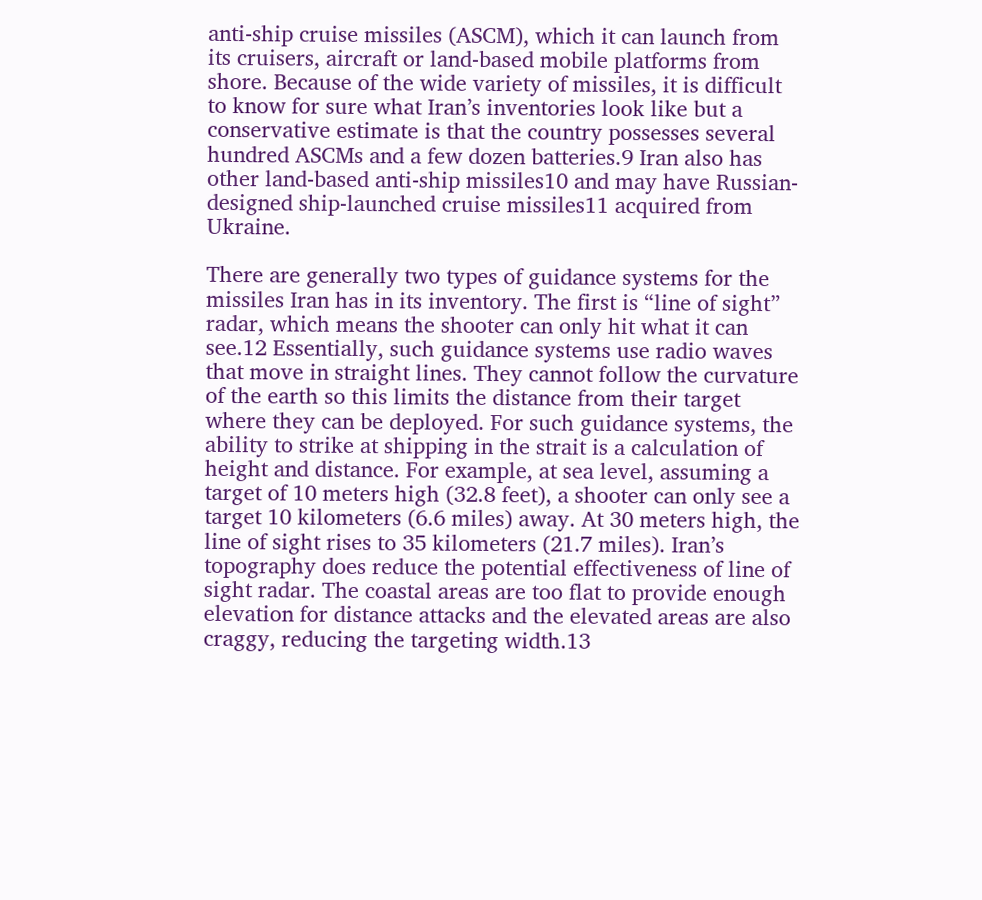anti-ship cruise missiles (ASCM), which it can launch from its cruisers, aircraft or land-based mobile platforms from shore. Because of the wide variety of missiles, it is difficult to know for sure what Iran’s inventories look like but a conservative estimate is that the country possesses several hundred ASCMs and a few dozen batteries.9 Iran also has other land-based anti-ship missiles10 and may have Russian-designed ship-launched cruise missiles11 acquired from Ukraine.

There are generally two types of guidance systems for the missiles Iran has in its inventory. The first is “line of sight” radar, which means the shooter can only hit what it can see.12 Essentially, such guidance systems use radio waves that move in straight lines. They cannot follow the curvature of the earth so this limits the distance from their target where they can be deployed. For such guidance systems, the ability to strike at shipping in the strait is a calculation of height and distance. For example, at sea level, assuming a target of 10 meters high (32.8 feet), a shooter can only see a target 10 kilometers (6.6 miles) away. At 30 meters high, the line of sight rises to 35 kilometers (21.7 miles). Iran’s topography does reduce the potential effectiveness of line of sight radar. The coastal areas are too flat to provide enough elevation for distance attacks and the elevated areas are also craggy, reducing the targeting width.13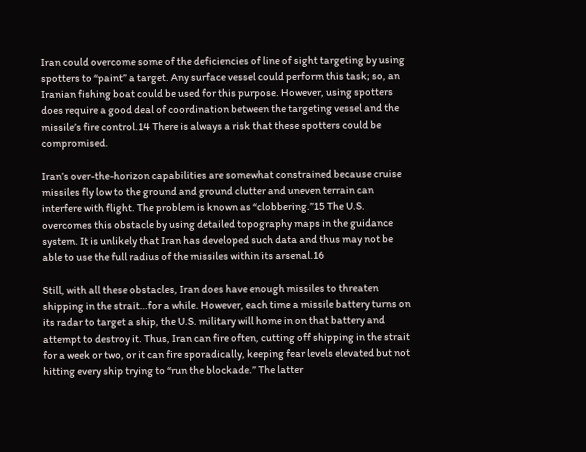Iran could overcome some of the deficiencies of line of sight targeting by using spotters to “paint” a target. Any surface vessel could perform this task; so, an Iranian fishing boat could be used for this purpose. However, using spotters does require a good deal of coordination between the targeting vessel and the missile’s fire control.14 There is always a risk that these spotters could be compromised.

Iran’s over-the-horizon capabilities are somewhat constrained because cruise missiles fly low to the ground and ground clutter and uneven terrain can interfere with flight. The problem is known as “clobbering.”15 The U.S. overcomes this obstacle by using detailed topography maps in the guidance system. It is unlikely that Iran has developed such data and thus may not be able to use the full radius of the missiles within its arsenal.16

Still, with all these obstacles, Iran does have enough missiles to threaten shipping in the strait…for a while. However, each time a missile battery turns on its radar to target a ship, the U.S. military will home in on that battery and attempt to destroy it. Thus, Iran can fire often, cutting off shipping in the strait for a week or two, or it can fire sporadically, keeping fear levels elevated but not hitting every ship trying to “run the blockade.” The latter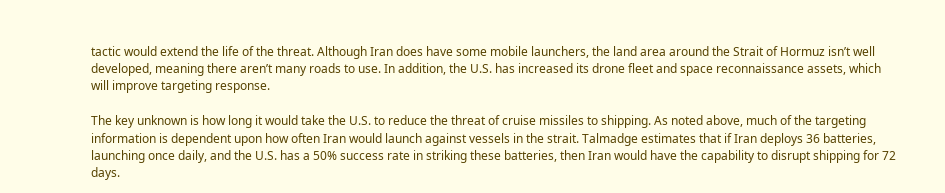tactic would extend the life of the threat. Although Iran does have some mobile launchers, the land area around the Strait of Hormuz isn’t well developed, meaning there aren’t many roads to use. In addition, the U.S. has increased its drone fleet and space reconnaissance assets, which will improve targeting response.

The key unknown is how long it would take the U.S. to reduce the threat of cruise missiles to shipping. As noted above, much of the targeting information is dependent upon how often Iran would launch against vessels in the strait. Talmadge estimates that if Iran deploys 36 batteries, launching once daily, and the U.S. has a 50% success rate in striking these batteries, then Iran would have the capability to disrupt shipping for 72 days.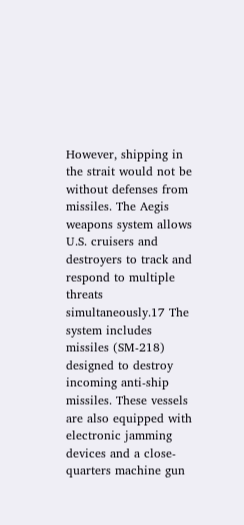However, shipping in the strait would not be without defenses from missiles. The Aegis weapons system allows U.S. cruisers and destroyers to track and respond to multiple threats simultaneously.17 The system includes missiles (SM-218) designed to destroy incoming anti-ship missiles. These vessels are also equipped with electronic jamming devices and a close-quarters machine gun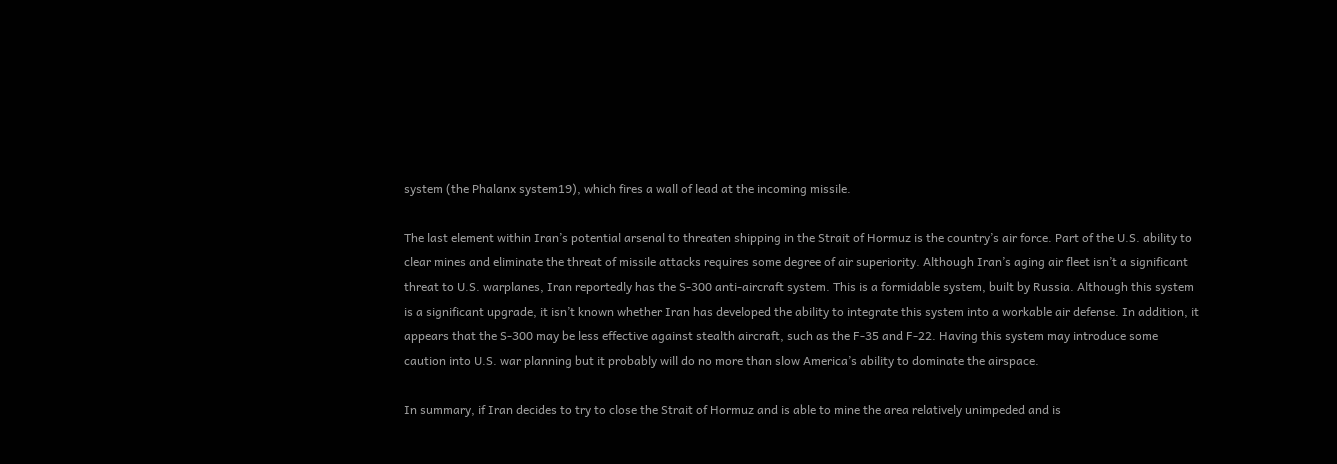system (the Phalanx system19), which fires a wall of lead at the incoming missile.

The last element within Iran’s potential arsenal to threaten shipping in the Strait of Hormuz is the country’s air force. Part of the U.S. ability to clear mines and eliminate the threat of missile attacks requires some degree of air superiority. Although Iran’s aging air fleet isn’t a significant threat to U.S. warplanes, Iran reportedly has the S-300 anti-aircraft system. This is a formidable system, built by Russia. Although this system is a significant upgrade, it isn’t known whether Iran has developed the ability to integrate this system into a workable air defense. In addition, it appears that the S-300 may be less effective against stealth aircraft, such as the F-35 and F-22. Having this system may introduce some caution into U.S. war planning but it probably will do no more than slow America’s ability to dominate the airspace.

In summary, if Iran decides to try to close the Strait of Hormuz and is able to mine the area relatively unimpeded and is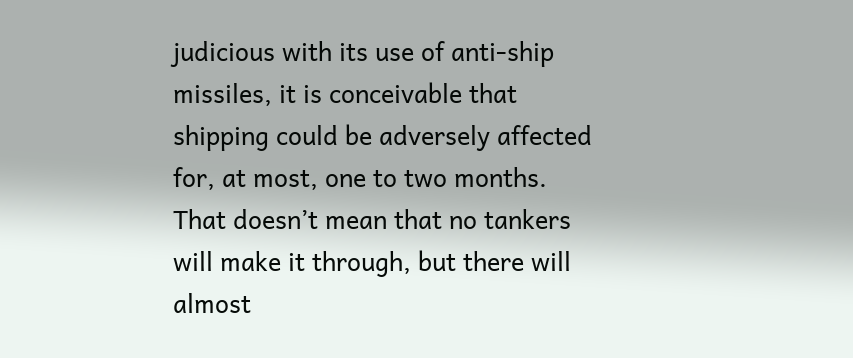judicious with its use of anti-ship missiles, it is conceivable that shipping could be adversely affected for, at most, one to two months. That doesn’t mean that no tankers will make it through, but there will almost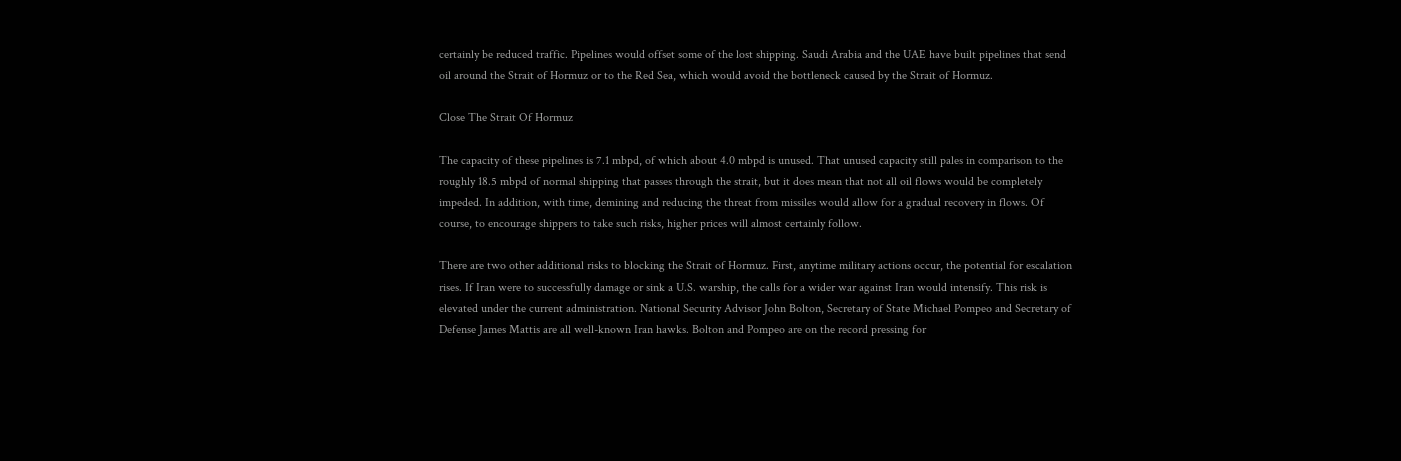certainly be reduced traffic. Pipelines would offset some of the lost shipping. Saudi Arabia and the UAE have built pipelines that send oil around the Strait of Hormuz or to the Red Sea, which would avoid the bottleneck caused by the Strait of Hormuz.

Close The Strait Of Hormuz

The capacity of these pipelines is 7.1 mbpd, of which about 4.0 mbpd is unused. That unused capacity still pales in comparison to the roughly 18.5 mbpd of normal shipping that passes through the strait, but it does mean that not all oil flows would be completely impeded. In addition, with time, demining and reducing the threat from missiles would allow for a gradual recovery in flows. Of course, to encourage shippers to take such risks, higher prices will almost certainly follow.

There are two other additional risks to blocking the Strait of Hormuz. First, anytime military actions occur, the potential for escalation rises. If Iran were to successfully damage or sink a U.S. warship, the calls for a wider war against Iran would intensify. This risk is elevated under the current administration. National Security Advisor John Bolton, Secretary of State Michael Pompeo and Secretary of Defense James Mattis are all well-known Iran hawks. Bolton and Pompeo are on the record pressing for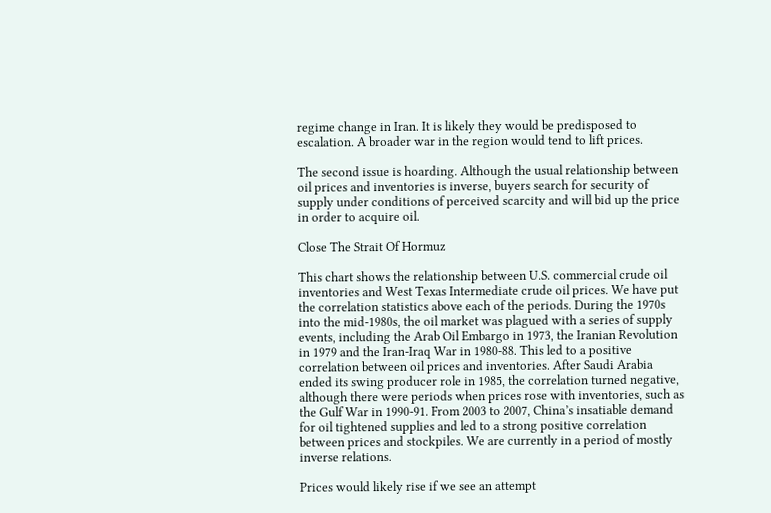regime change in Iran. It is likely they would be predisposed to escalation. A broader war in the region would tend to lift prices.

The second issue is hoarding. Although the usual relationship between oil prices and inventories is inverse, buyers search for security of supply under conditions of perceived scarcity and will bid up the price in order to acquire oil.

Close The Strait Of Hormuz

This chart shows the relationship between U.S. commercial crude oil inventories and West Texas Intermediate crude oil prices. We have put the correlation statistics above each of the periods. During the 1970s into the mid-1980s, the oil market was plagued with a series of supply events, including the Arab Oil Embargo in 1973, the Iranian Revolution in 1979 and the Iran-Iraq War in 1980-88. This led to a positive correlation between oil prices and inventories. After Saudi Arabia ended its swing producer role in 1985, the correlation turned negative, although there were periods when prices rose with inventories, such as the Gulf War in 1990-91. From 2003 to 2007, China’s insatiable demand for oil tightened supplies and led to a strong positive correlation between prices and stockpiles. We are currently in a period of mostly inverse relations.

Prices would likely rise if we see an attempt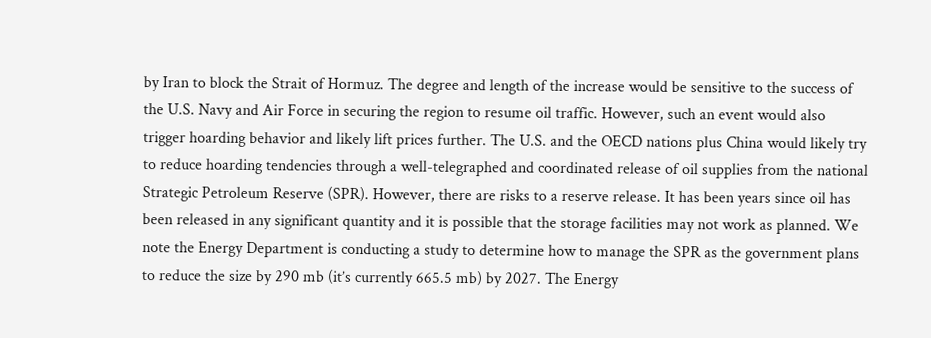by Iran to block the Strait of Hormuz. The degree and length of the increase would be sensitive to the success of the U.S. Navy and Air Force in securing the region to resume oil traffic. However, such an event would also trigger hoarding behavior and likely lift prices further. The U.S. and the OECD nations plus China would likely try to reduce hoarding tendencies through a well-telegraphed and coordinated release of oil supplies from the national Strategic Petroleum Reserve (SPR). However, there are risks to a reserve release. It has been years since oil has been released in any significant quantity and it is possible that the storage facilities may not work as planned. We note the Energy Department is conducting a study to determine how to manage the SPR as the government plans to reduce the size by 290 mb (it’s currently 665.5 mb) by 2027. The Energy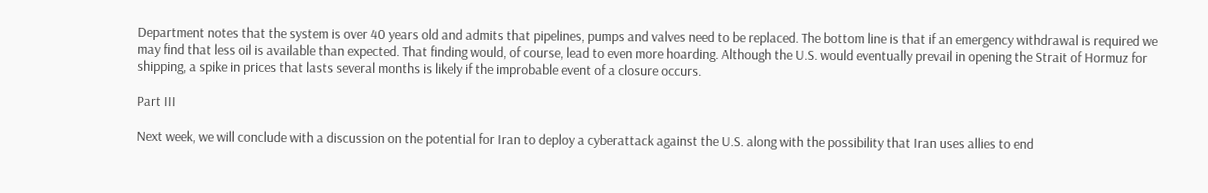Department notes that the system is over 40 years old and admits that pipelines, pumps and valves need to be replaced. The bottom line is that if an emergency withdrawal is required we may find that less oil is available than expected. That finding would, of course, lead to even more hoarding. Although the U.S. would eventually prevail in opening the Strait of Hormuz for shipping, a spike in prices that lasts several months is likely if the improbable event of a closure occurs.

Part III

Next week, we will conclude with a discussion on the potential for Iran to deploy a cyberattack against the U.S. along with the possibility that Iran uses allies to end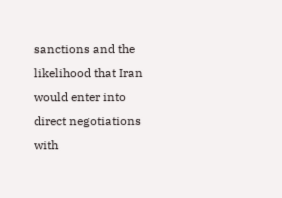sanctions and the likelihood that Iran would enter into direct negotiations with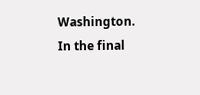Washington. In the final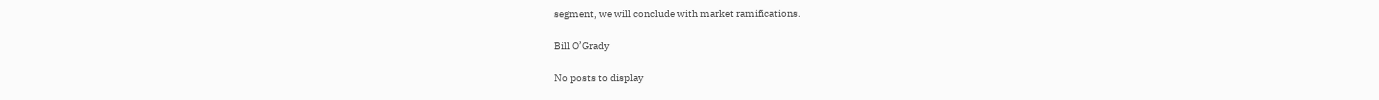segment, we will conclude with market ramifications.

Bill O’Grady

No posts to display